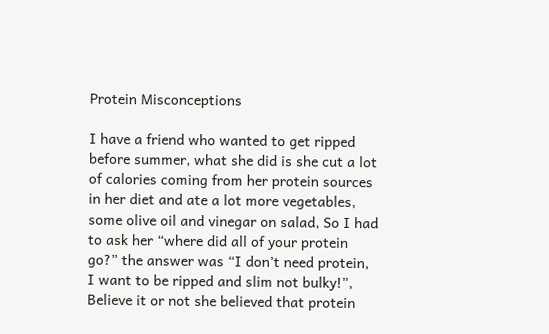Protein Misconceptions

I have a friend who wanted to get ripped before summer, what she did is she cut a lot of calories coming from her protein sources in her diet and ate a lot more vegetables, some olive oil and vinegar on salad, So I had to ask her “where did all of your protein go?” the answer was “I don’t need protein, I want to be ripped and slim not bulky!”, Believe it or not she believed that protein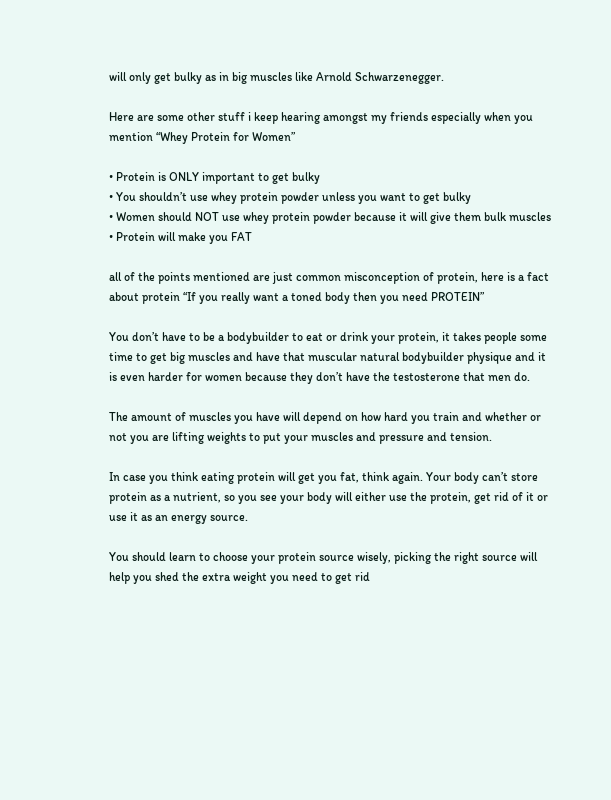will only get bulky as in big muscles like Arnold Schwarzenegger.

Here are some other stuff i keep hearing amongst my friends especially when you mention “Whey Protein for Women”

• Protein is ONLY important to get bulky
• You shouldn’t use whey protein powder unless you want to get bulky
• Women should NOT use whey protein powder because it will give them bulk muscles
• Protein will make you FAT

all of the points mentioned are just common misconception of protein, here is a fact about protein “If you really want a toned body then you need PROTEIN”

You don’t have to be a bodybuilder to eat or drink your protein, it takes people some time to get big muscles and have that muscular natural bodybuilder physique and it is even harder for women because they don’t have the testosterone that men do.

The amount of muscles you have will depend on how hard you train and whether or not you are lifting weights to put your muscles and pressure and tension.

In case you think eating protein will get you fat, think again. Your body can’t store protein as a nutrient, so you see your body will either use the protein, get rid of it or use it as an energy source.

You should learn to choose your protein source wisely, picking the right source will help you shed the extra weight you need to get rid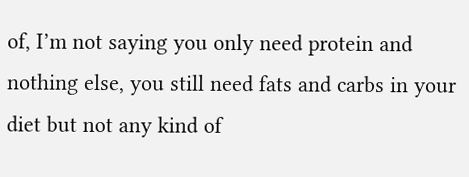of, I’m not saying you only need protein and nothing else, you still need fats and carbs in your diet but not any kind of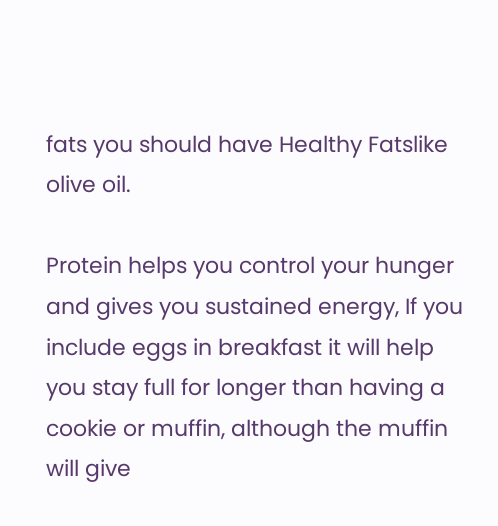fats you should have Healthy Fatslike olive oil.

Protein helps you control your hunger and gives you sustained energy, If you include eggs in breakfast it will help you stay full for longer than having a cookie or muffin, although the muffin will give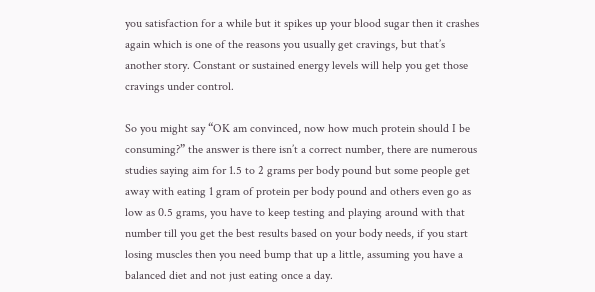you satisfaction for a while but it spikes up your blood sugar then it crashes again which is one of the reasons you usually get cravings, but that’s another story. Constant or sustained energy levels will help you get those cravings under control.

So you might say “OK am convinced, now how much protein should I be consuming?” the answer is there isn’t a correct number, there are numerous studies saying aim for 1.5 to 2 grams per body pound but some people get away with eating 1 gram of protein per body pound and others even go as low as 0.5 grams, you have to keep testing and playing around with that number till you get the best results based on your body needs, if you start losing muscles then you need bump that up a little, assuming you have a balanced diet and not just eating once a day.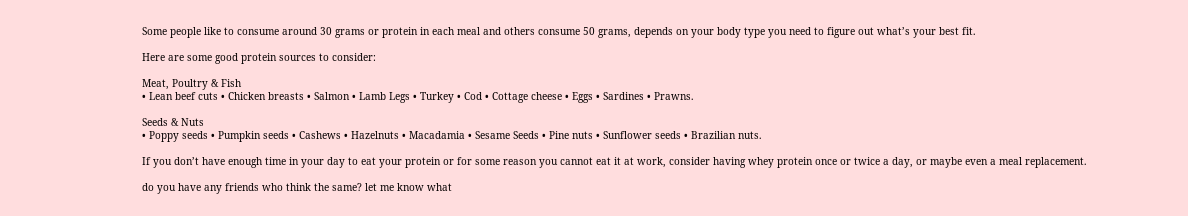Some people like to consume around 30 grams or protein in each meal and others consume 50 grams, depends on your body type you need to figure out what’s your best fit.

Here are some good protein sources to consider:

Meat, Poultry & Fish
• Lean beef cuts • Chicken breasts • Salmon • Lamb Legs • Turkey • Cod • Cottage cheese • Eggs • Sardines • Prawns.

Seeds & Nuts
• Poppy seeds • Pumpkin seeds • Cashews • Hazelnuts • Macadamia • Sesame Seeds • Pine nuts • Sunflower seeds • Brazilian nuts.

If you don’t have enough time in your day to eat your protein or for some reason you cannot eat it at work, consider having whey protein once or twice a day, or maybe even a meal replacement.

do you have any friends who think the same? let me know what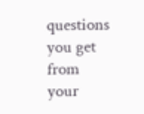questions you get from your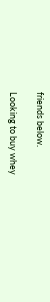friends below.

Looking to buy whey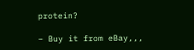protein?

– Buy it from eBay,,,